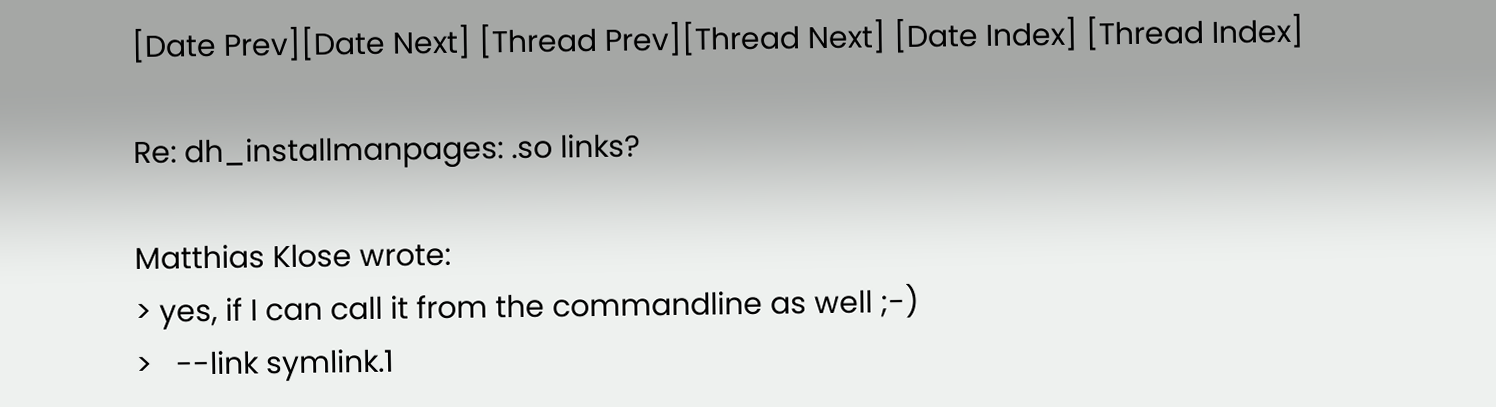[Date Prev][Date Next] [Thread Prev][Thread Next] [Date Index] [Thread Index]

Re: dh_installmanpages: .so links?

Matthias Klose wrote:
> yes, if I can call it from the commandline as well ;-)
>   --link symlink.1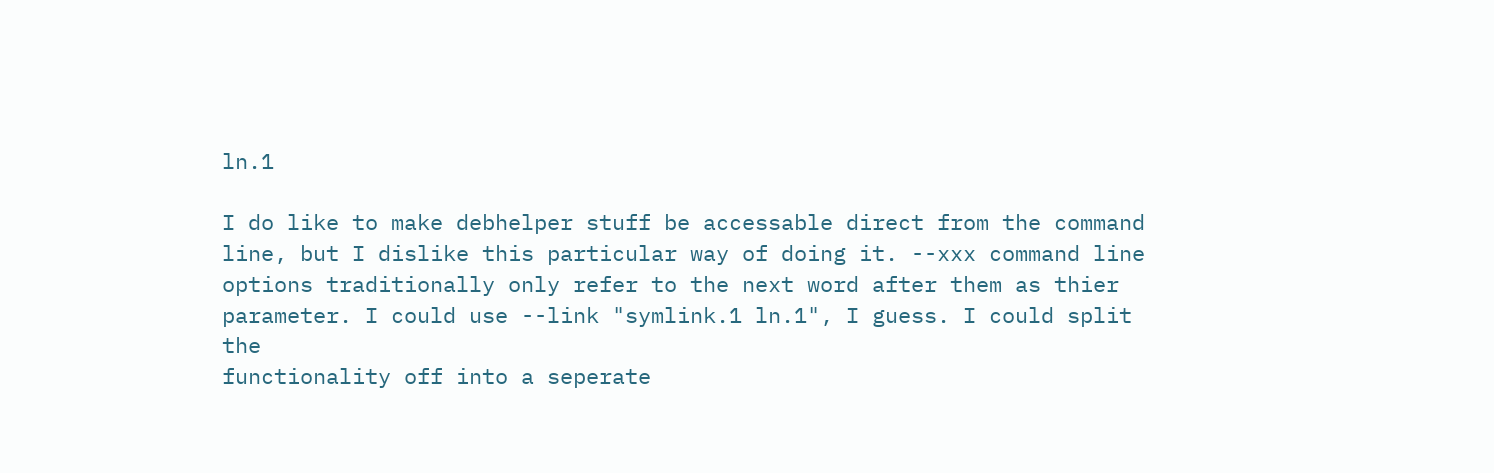ln.1

I do like to make debhelper stuff be accessable direct from the command
line, but I dislike this particular way of doing it. --xxx command line
options traditionally only refer to the next word after them as thier
parameter. I could use --link "symlink.1 ln.1", I guess. I could split the
functionality off into a seperate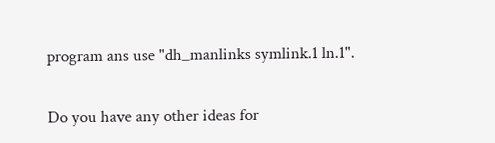program ans use "dh_manlinks symlink.1 ln.1".

Do you have any other ideas for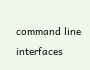command line interfaces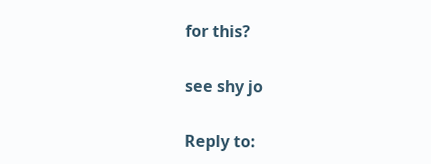for this?

see shy jo

Reply to: